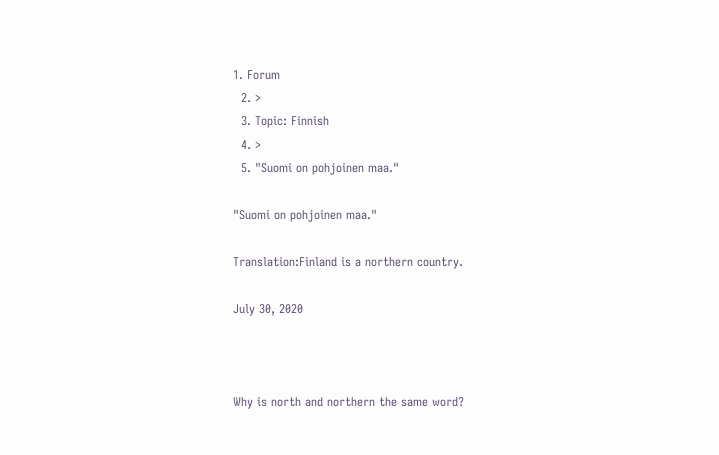1. Forum
  2. >
  3. Topic: Finnish
  4. >
  5. "Suomi on pohjoinen maa."

"Suomi on pohjoinen maa."

Translation:Finland is a northern country.

July 30, 2020



Why is north and northern the same word?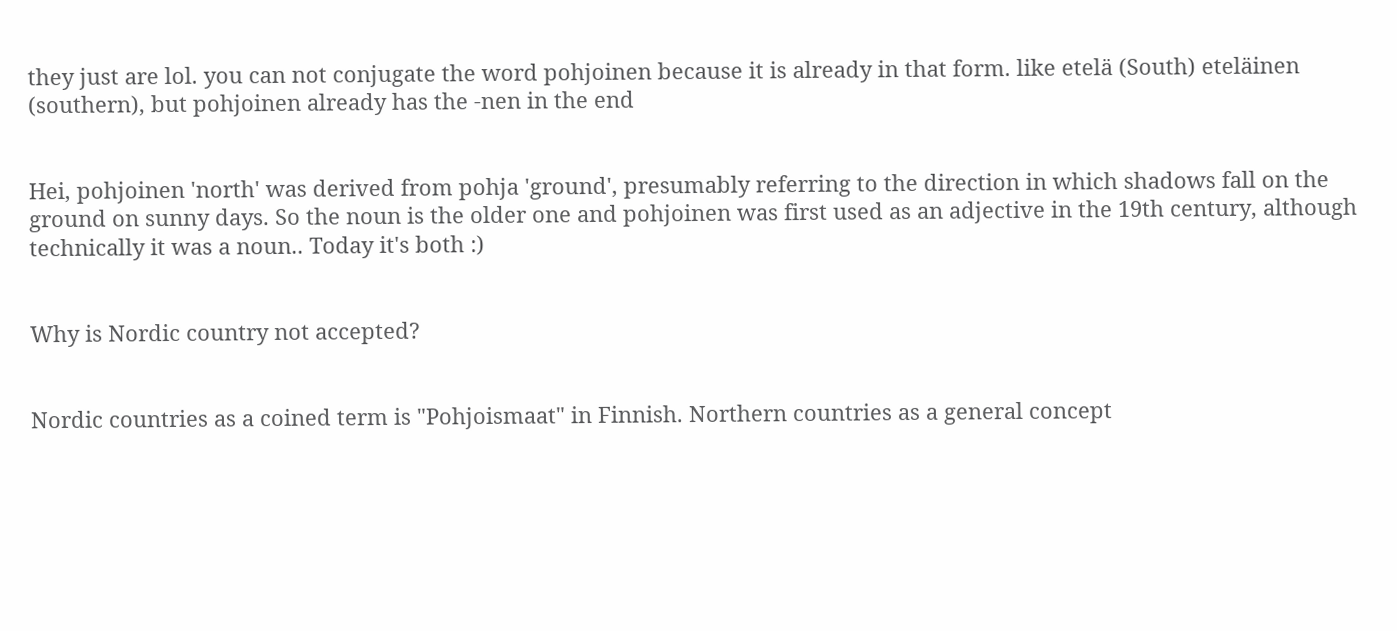they just are lol. you can not conjugate the word pohjoinen because it is already in that form. like etelä (South) eteläinen (southern), but pohjoinen already has the -nen in the end


Hei, pohjoinen 'north' was derived from pohja 'ground', presumably referring to the direction in which shadows fall on the ground on sunny days. So the noun is the older one and pohjoinen was first used as an adjective in the 19th century, although technically it was a noun.. Today it's both :)


Why is Nordic country not accepted?


Nordic countries as a coined term is "Pohjoismaat" in Finnish. Northern countries as a general concept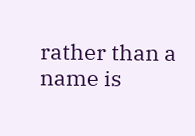rather than a name is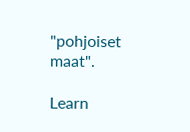"pohjoiset maat".

Learn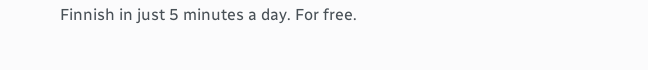Finnish in just 5 minutes a day. For free.